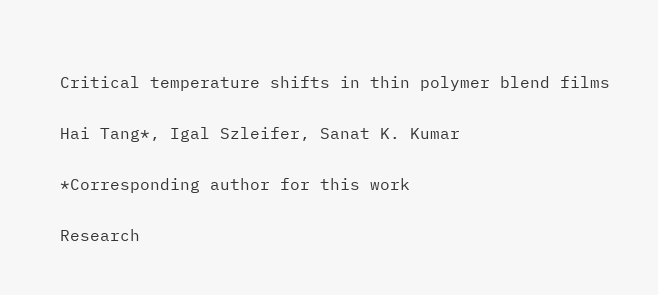Critical temperature shifts in thin polymer blend films

Hai Tang*, Igal Szleifer, Sanat K. Kumar

*Corresponding author for this work

Research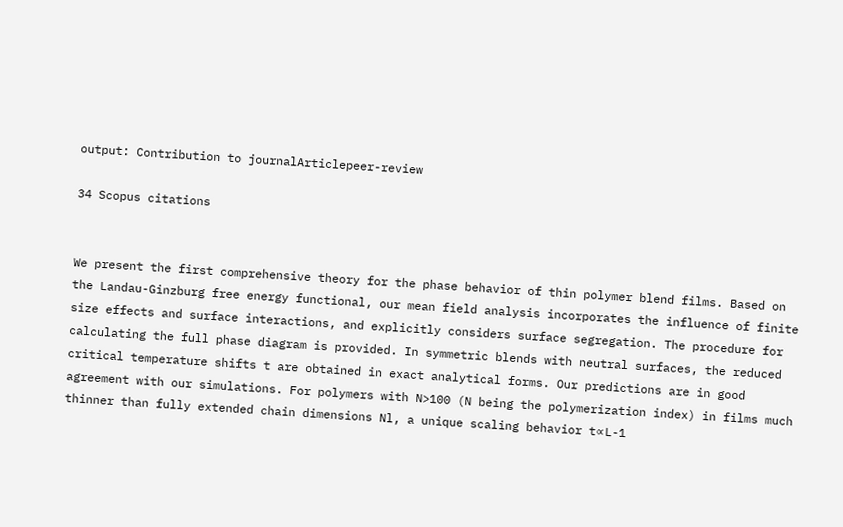output: Contribution to journalArticlepeer-review

34 Scopus citations


We present the first comprehensive theory for the phase behavior of thin polymer blend films. Based on the Landau-Ginzburg free energy functional, our mean field analysis incorporates the influence of finite size effects and surface interactions, and explicitly considers surface segregation. The procedure for calculating the full phase diagram is provided. In symmetric blends with neutral surfaces, the reduced critical temperature shifts t are obtained in exact analytical forms. Our predictions are in good agreement with our simulations. For polymers with N>100 (N being the polymerization index) in films much thinner than fully extended chain dimensions Nl, a unique scaling behavior t∝L-1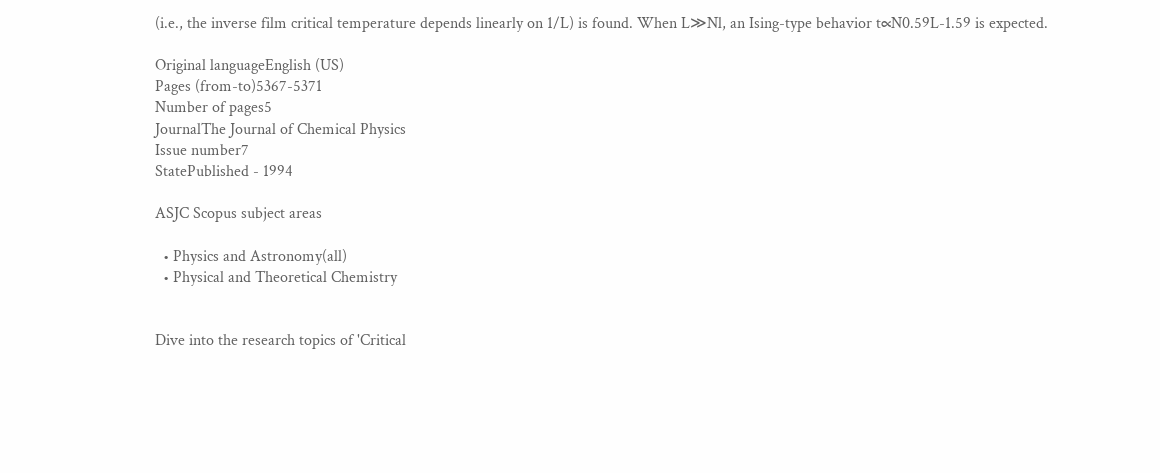(i.e., the inverse film critical temperature depends linearly on 1/L) is found. When L≫Nl, an Ising-type behavior t∝N0.59L-1.59 is expected.

Original languageEnglish (US)
Pages (from-to)5367-5371
Number of pages5
JournalThe Journal of Chemical Physics
Issue number7
StatePublished - 1994

ASJC Scopus subject areas

  • Physics and Astronomy(all)
  • Physical and Theoretical Chemistry


Dive into the research topics of 'Critical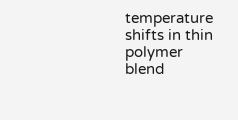temperature shifts in thin polymer blend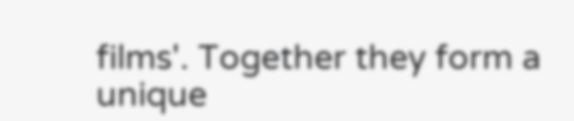films'. Together they form a unique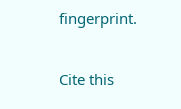fingerprint.

Cite this